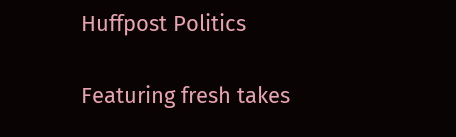Huffpost Politics

Featuring fresh takes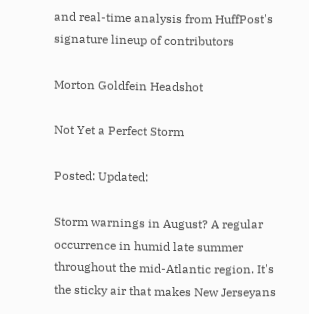and real-time analysis from HuffPost's signature lineup of contributors

Morton Goldfein Headshot

Not Yet a Perfect Storm

Posted: Updated:

Storm warnings in August? A regular occurrence in humid late summer throughout the mid-Atlantic region. It's the sticky air that makes New Jerseyans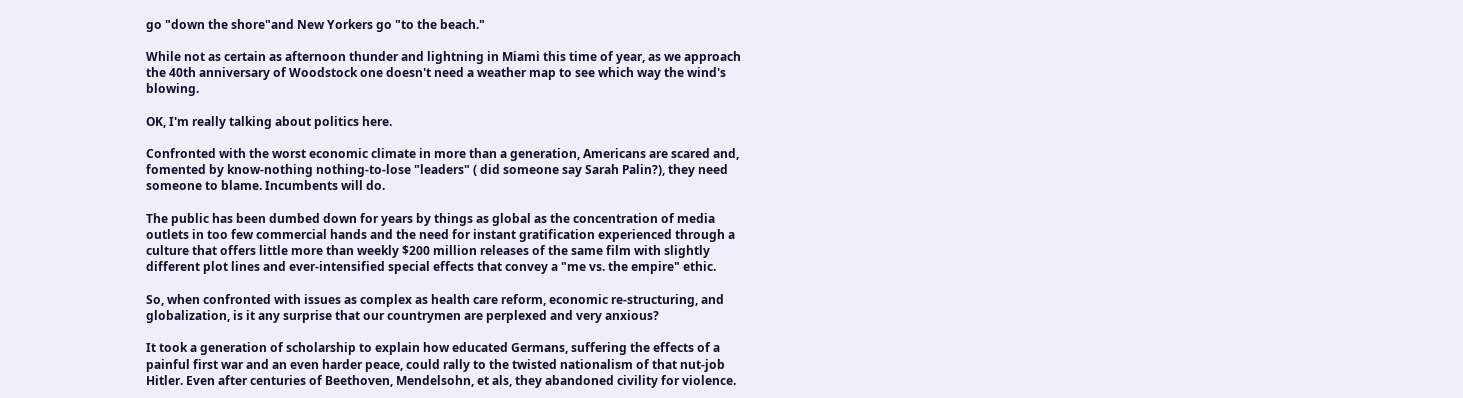go "down the shore"and New Yorkers go "to the beach."

While not as certain as afternoon thunder and lightning in Miami this time of year, as we approach the 40th anniversary of Woodstock one doesn't need a weather map to see which way the wind's blowing.

OK, I'm really talking about politics here.

Confronted with the worst economic climate in more than a generation, Americans are scared and, fomented by know-nothing nothing-to-lose "leaders" ( did someone say Sarah Palin?), they need someone to blame. Incumbents will do.

The public has been dumbed down for years by things as global as the concentration of media outlets in too few commercial hands and the need for instant gratification experienced through a culture that offers little more than weekly $200 million releases of the same film with slightly different plot lines and ever-intensified special effects that convey a "me vs. the empire" ethic.

So, when confronted with issues as complex as health care reform, economic re-structuring, and globalization, is it any surprise that our countrymen are perplexed and very anxious?

It took a generation of scholarship to explain how educated Germans, suffering the effects of a painful first war and an even harder peace, could rally to the twisted nationalism of that nut-job Hitler. Even after centuries of Beethoven, Mendelsohn, et als, they abandoned civility for violence.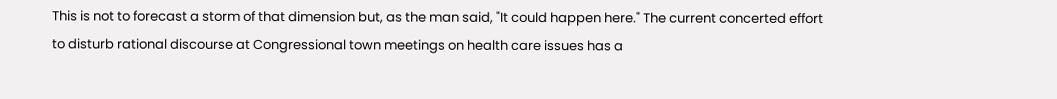This is not to forecast a storm of that dimension but, as the man said, "It could happen here." The current concerted effort to disturb rational discourse at Congressional town meetings on health care issues has a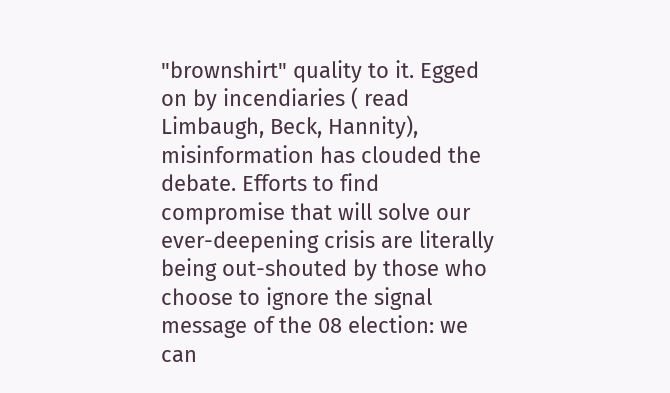"brownshirt" quality to it. Egged on by incendiaries ( read Limbaugh, Beck, Hannity), misinformation has clouded the debate. Efforts to find compromise that will solve our ever-deepening crisis are literally being out-shouted by those who choose to ignore the signal message of the 08 election: we can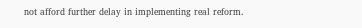not afford further delay in implementing real reform.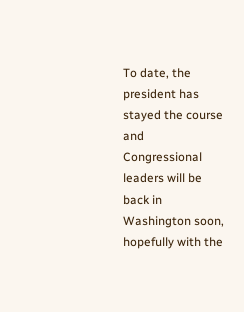To date, the president has stayed the course and Congressional leaders will be back in Washington soon, hopefully with the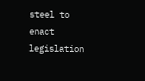steel to enact legislation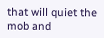that will quiet the mob and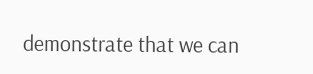demonstrate that we can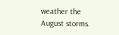weather the August storms.